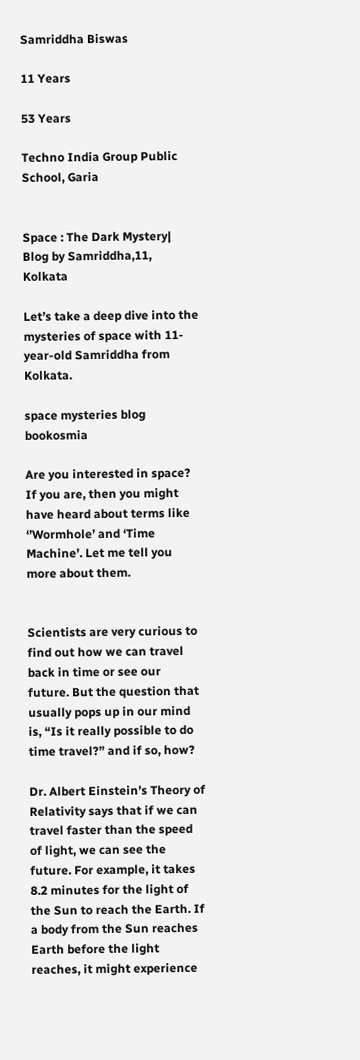Samriddha Biswas

11 Years

53 Years

Techno India Group Public School, Garia


Space : The Dark Mystery| Blog by Samriddha,11, Kolkata

Let’s take a deep dive into the mysteries of space with 11-year-old Samriddha from Kolkata.

space mysteries blog bookosmia

Are you interested in space? If you are, then you might have heard about terms like ‘’Wormhole’ and ‘Time Machine’. Let me tell you more about them.


Scientists are very curious to find out how we can travel back in time or see our future. But the question that usually pops up in our mind is, “Is it really possible to do time travel?” and if so, how?

Dr. Albert Einstein’s Theory of Relativity says that if we can travel faster than the speed of light, we can see the future. For example, it takes 8.2 minutes for the light of the Sun to reach the Earth. If a body from the Sun reaches Earth before the light reaches, it might experience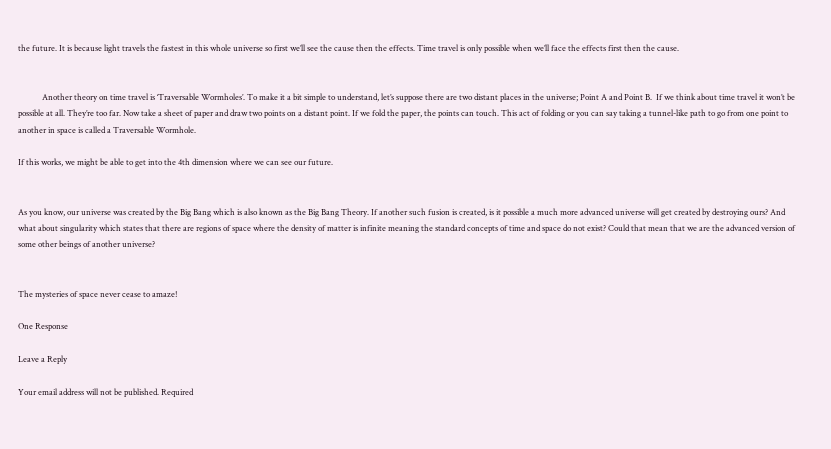the future. It is because light travels the fastest in this whole universe so first we’ll see the cause then the effects. Time travel is only possible when we’ll face the effects first then the cause.


            Another theory on time travel is ‘Traversable Wormholes’. To make it a bit simple to understand, let’s suppose there are two distant places in the universe; Point A and Point B.  If we think about time travel it won’t be possible at all. They’re too far. Now take a sheet of paper and draw two points on a distant point. If we fold the paper, the points can touch. This act of folding or you can say taking a tunnel-like path to go from one point to another in space is called a Traversable Wormhole.

If this works, we might be able to get into the 4th dimension where we can see our future.


As you know, our universe was created by the Big Bang which is also known as the Big Bang Theory. If another such fusion is created, is it possible a much more advanced universe will get created by destroying ours? And what about singularity which states that there are regions of space where the density of matter is infinite meaning the standard concepts of time and space do not exist? Could that mean that we are the advanced version of some other beings of another universe?


The mysteries of space never cease to amaze!

One Response

Leave a Reply

Your email address will not be published. Required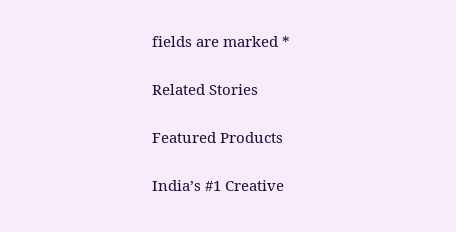fields are marked *

Related Stories

Featured Products

India’s #1 Creative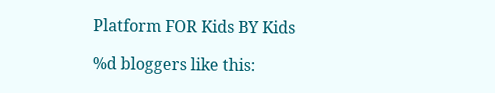Platform FOR Kids BY Kids

%d bloggers like this: